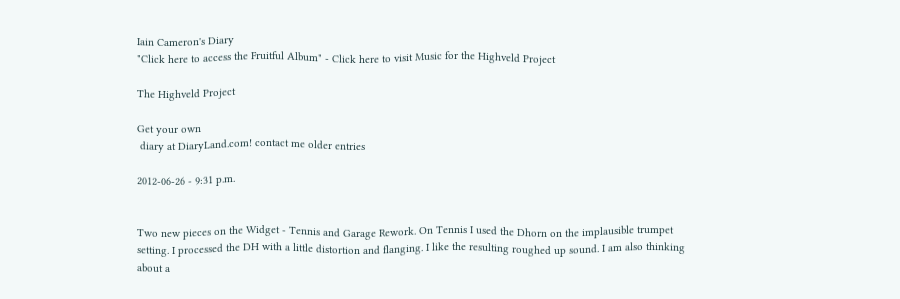Iain Cameron's Diary
"Click here to access the Fruitful Album" - Click here to visit Music for the Highveld Project

The Highveld Project

Get your own
 diary at DiaryLand.com! contact me older entries

2012-06-26 - 9:31 p.m.


Two new pieces on the Widget - Tennis and Garage Rework. On Tennis I used the Dhorn on the implausible trumpet setting. I processed the DH with a little distortion and flanging. I like the resulting roughed up sound. I am also thinking about a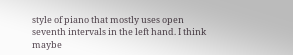style of piano that mostly uses open seventh intervals in the left hand. I think maybe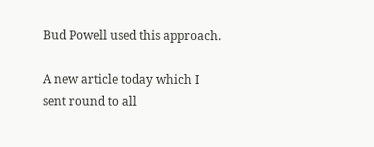Bud Powell used this approach.

A new article today which I sent round to all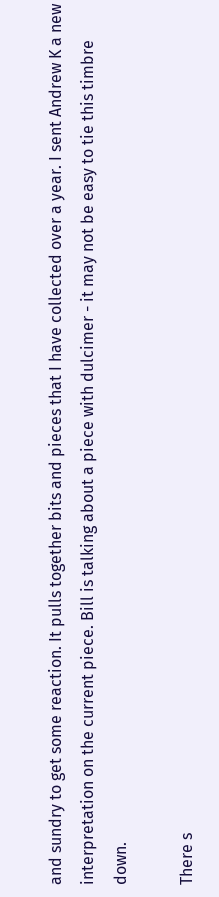and sundry to get some reaction. It pulls together bits and pieces that I have collected over a year. I sent Andrew K a new interpretation on the current piece. Bill is talking about a piece with dulcimer - it may not be easy to tie this timbre down.

There s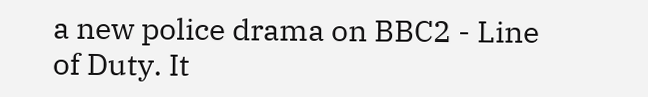a new police drama on BBC2 - Line of Duty. It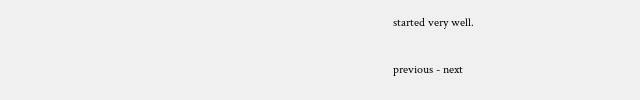started very well.

previous - next